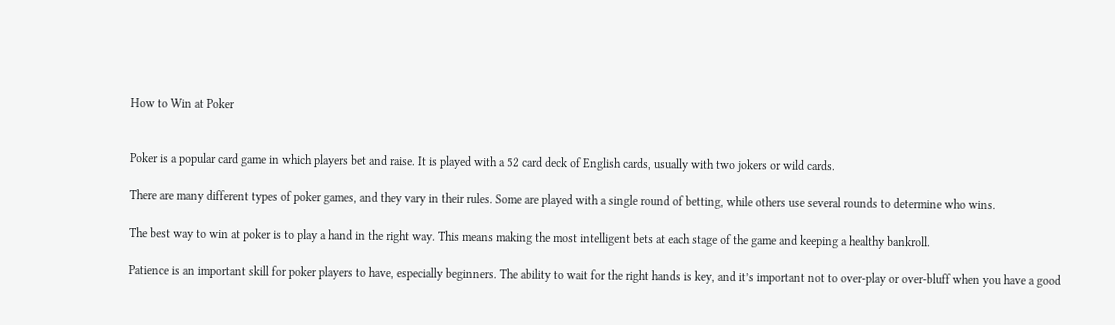How to Win at Poker


Poker is a popular card game in which players bet and raise. It is played with a 52 card deck of English cards, usually with two jokers or wild cards.

There are many different types of poker games, and they vary in their rules. Some are played with a single round of betting, while others use several rounds to determine who wins.

The best way to win at poker is to play a hand in the right way. This means making the most intelligent bets at each stage of the game and keeping a healthy bankroll.

Patience is an important skill for poker players to have, especially beginners. The ability to wait for the right hands is key, and it’s important not to over-play or over-bluff when you have a good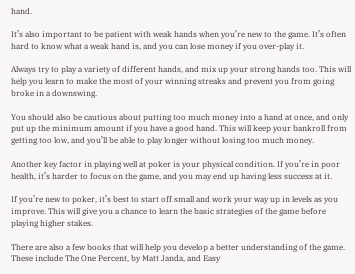hand.

It’s also important to be patient with weak hands when you’re new to the game. It’s often hard to know what a weak hand is, and you can lose money if you over-play it.

Always try to play a variety of different hands, and mix up your strong hands too. This will help you learn to make the most of your winning streaks and prevent you from going broke in a downswing.

You should also be cautious about putting too much money into a hand at once, and only put up the minimum amount if you have a good hand. This will keep your bankroll from getting too low, and you’ll be able to play longer without losing too much money.

Another key factor in playing well at poker is your physical condition. If you’re in poor health, it’s harder to focus on the game, and you may end up having less success at it.

If you’re new to poker, it’s best to start off small and work your way up in levels as you improve. This will give you a chance to learn the basic strategies of the game before playing higher stakes.

There are also a few books that will help you develop a better understanding of the game. These include The One Percent, by Matt Janda, and Easy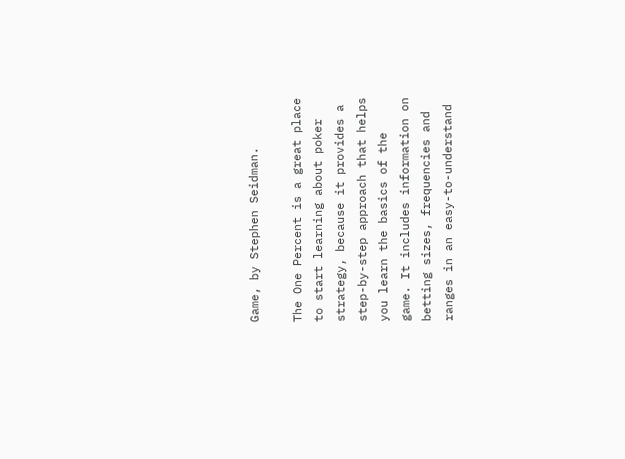Game, by Stephen Seidman.

The One Percent is a great place to start learning about poker strategy, because it provides a step-by-step approach that helps you learn the basics of the game. It includes information on betting sizes, frequencies and ranges in an easy-to-understand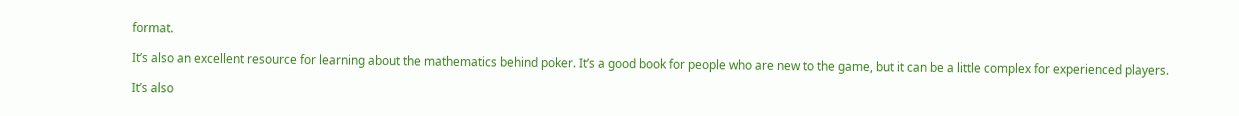format.

It’s also an excellent resource for learning about the mathematics behind poker. It’s a good book for people who are new to the game, but it can be a little complex for experienced players.

It’s also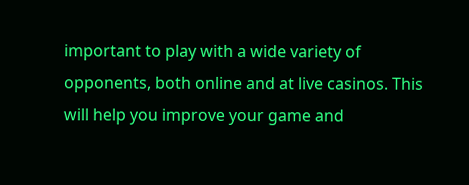important to play with a wide variety of opponents, both online and at live casinos. This will help you improve your game and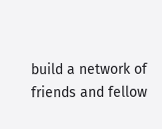build a network of friends and fellow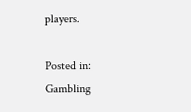players.

Posted in: Gambling